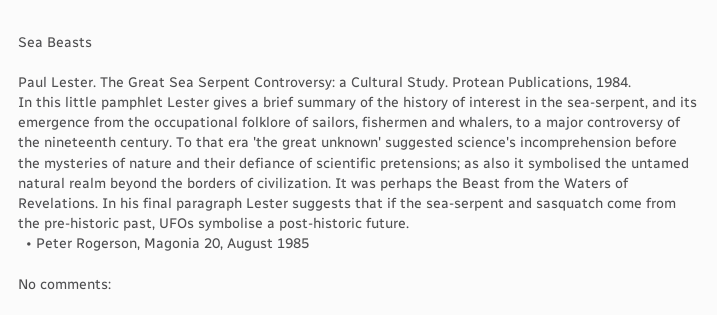Sea Beasts

Paul Lester. The Great Sea Serpent Controversy: a Cultural Study. Protean Publications, 1984.
In this little pamphlet Lester gives a brief summary of the history of interest in the sea-serpent, and its emergence from the occupational folklore of sailors, fishermen and whalers, to a major controversy of the nineteenth century. To that era 'the great unknown' suggested science's incomprehension before the mysteries of nature and their defiance of scientific pretensions; as also it symbolised the untamed natural realm beyond the borders of civilization. It was perhaps the Beast from the Waters of Revelations. In his final paragraph Lester suggests that if the sea-serpent and sasquatch come from the pre-historic past, UFOs symbolise a post-historic future.
  • Peter Rogerson, Magonia 20, August 1985

No comments: